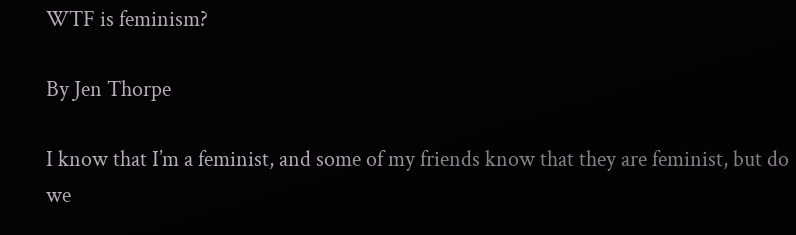WTF is feminism?

By Jen Thorpe

I know that I’m a feminist, and some of my friends know that they are feminist, but do we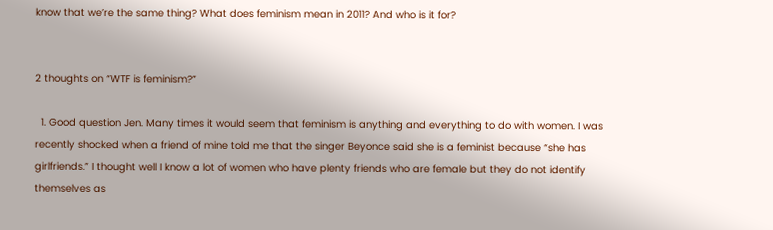know that we’re the same thing? What does feminism mean in 2011? And who is it for?


2 thoughts on “WTF is feminism?”

  1. Good question Jen. Many times it would seem that feminism is anything and everything to do with women. I was recently shocked when a friend of mine told me that the singer Beyonce said she is a feminist because “she has girlfriends.” I thought well I know a lot of women who have plenty friends who are female but they do not identify themselves as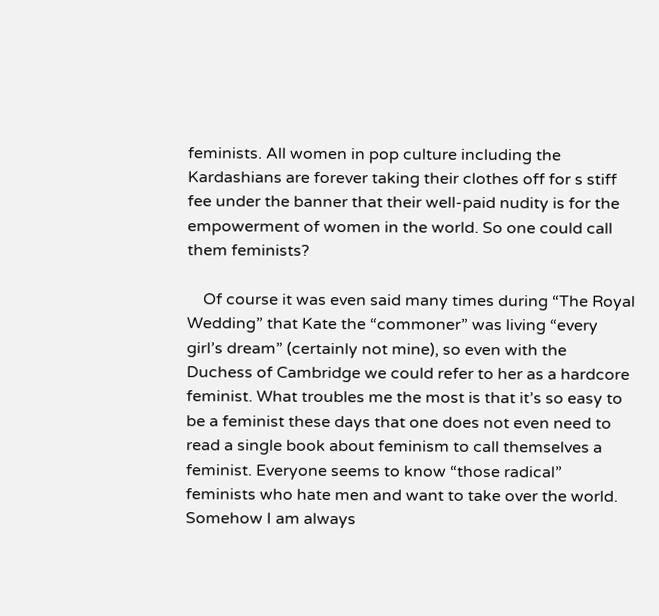feminists. All women in pop culture including the Kardashians are forever taking their clothes off for s stiff fee under the banner that their well-paid nudity is for the empowerment of women in the world. So one could call them feminists?

    Of course it was even said many times during “The Royal Wedding” that Kate the “commoner” was living “every girl’s dream” (certainly not mine), so even with the Duchess of Cambridge we could refer to her as a hardcore feminist. What troubles me the most is that it’s so easy to be a feminist these days that one does not even need to read a single book about feminism to call themselves a feminist. Everyone seems to know “those radical” feminists who hate men and want to take over the world. Somehow I am always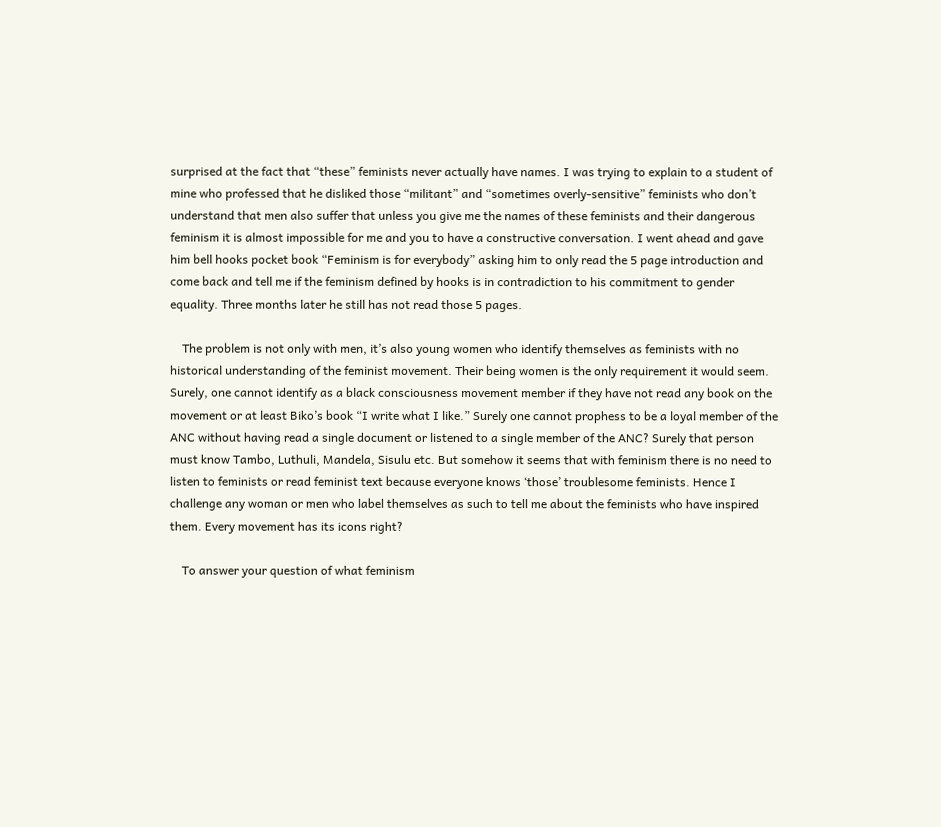surprised at the fact that “these” feminists never actually have names. I was trying to explain to a student of mine who professed that he disliked those “militant” and “sometimes overly-sensitive” feminists who don’t understand that men also suffer that unless you give me the names of these feminists and their dangerous feminism it is almost impossible for me and you to have a constructive conversation. I went ahead and gave him bell hooks pocket book “Feminism is for everybody” asking him to only read the 5 page introduction and come back and tell me if the feminism defined by hooks is in contradiction to his commitment to gender equality. Three months later he still has not read those 5 pages.

    The problem is not only with men, it’s also young women who identify themselves as feminists with no historical understanding of the feminist movement. Their being women is the only requirement it would seem. Surely, one cannot identify as a black consciousness movement member if they have not read any book on the movement or at least Biko’s book “I write what I like.” Surely one cannot prophess to be a loyal member of the ANC without having read a single document or listened to a single member of the ANC? Surely that person must know Tambo, Luthuli, Mandela, Sisulu etc. But somehow it seems that with feminism there is no need to listen to feminists or read feminist text because everyone knows ‘those’ troublesome feminists. Hence I challenge any woman or men who label themselves as such to tell me about the feminists who have inspired them. Every movement has its icons right?

    To answer your question of what feminism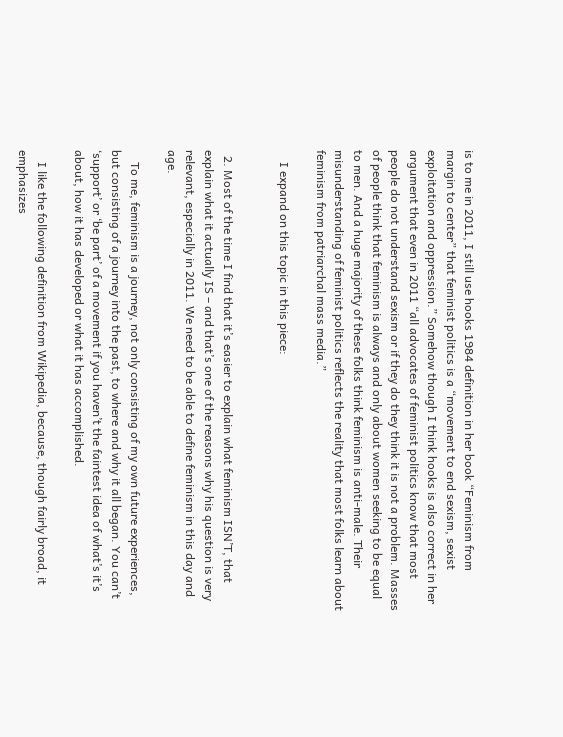is to me in 2011, I still use hooks 1984 definition in her book “Feminism from margin to center” that feminist politics is a “movement to end sexism, sexist exploitation and oppression.” Somehow though I think hooks is also correct in her argument that even in 2011 “all advocates of feminist politics know that most people do not understand sexism or if they do they think it is not a problem. Masses of people think that feminism is always and only about women seeking to be equal to men. And a huge majority of these folks think feminism is anti-male. Their misunderstanding of feminist politics reflects the reality that most folks learn about feminism from patriarchal mass media.”

    I expand on this topic in this piece:


  2. Most of the time I find that it’s easier to explain what feminism ISN’T, that explain what it actually IS – and that’s one of the reasons why his question is very relevant, especially in 2011. We need to be able to define feminism in this day and age.

    To me, feminism is a journey, not only consisting of my own future experiences, but consisting of a journey into the past, to where and why it all began. You can’t ‘support’ or ‘be part’ of a movement if you haven’t the faintest idea of what’s it’s about, how it has developed or what it has accomplished.

    I like the following definition from Wikipedia, because, though fairly broad, it emphasizes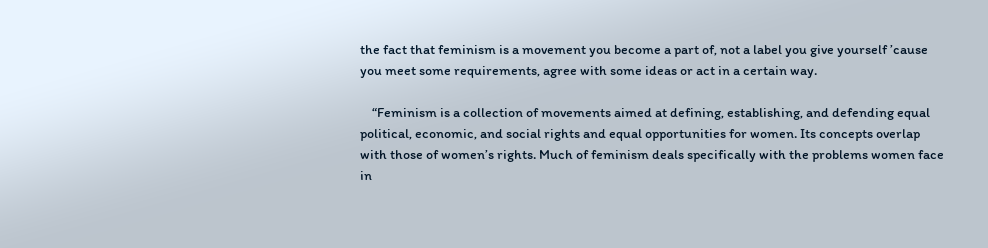the fact that feminism is a movement you become a part of, not a label you give yourself ’cause you meet some requirements, agree with some ideas or act in a certain way.

    “Feminism is a collection of movements aimed at defining, establishing, and defending equal political, economic, and social rights and equal opportunities for women. Its concepts overlap with those of women’s rights. Much of feminism deals specifically with the problems women face in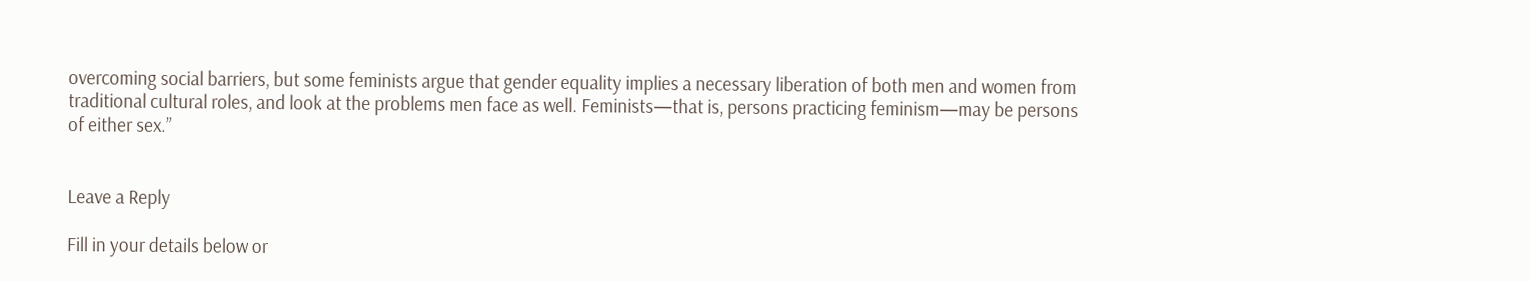overcoming social barriers, but some feminists argue that gender equality implies a necessary liberation of both men and women from traditional cultural roles, and look at the problems men face as well. Feminists—that is, persons practicing feminism—may be persons of either sex.”


Leave a Reply

Fill in your details below or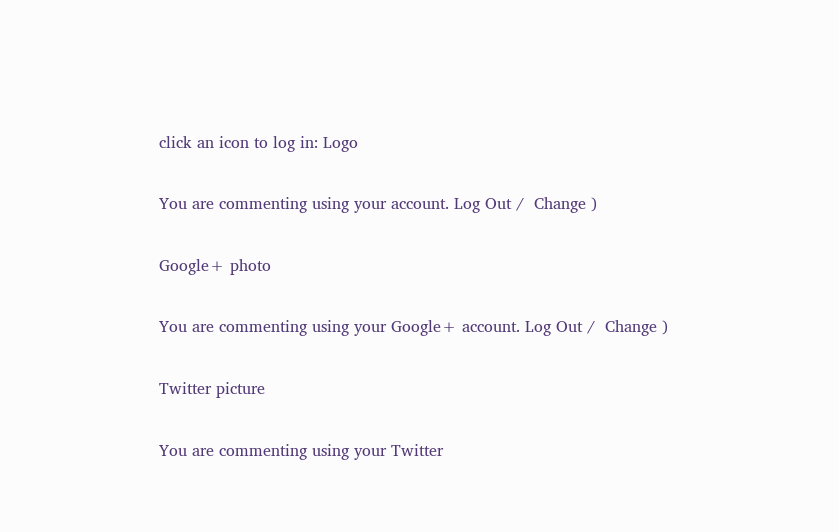click an icon to log in: Logo

You are commenting using your account. Log Out /  Change )

Google+ photo

You are commenting using your Google+ account. Log Out /  Change )

Twitter picture

You are commenting using your Twitter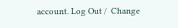account. Log Out /  Change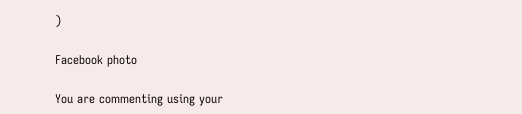)

Facebook photo

You are commenting using your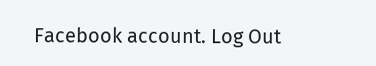Facebook account. Log Out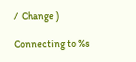/  Change )

Connecting to %s